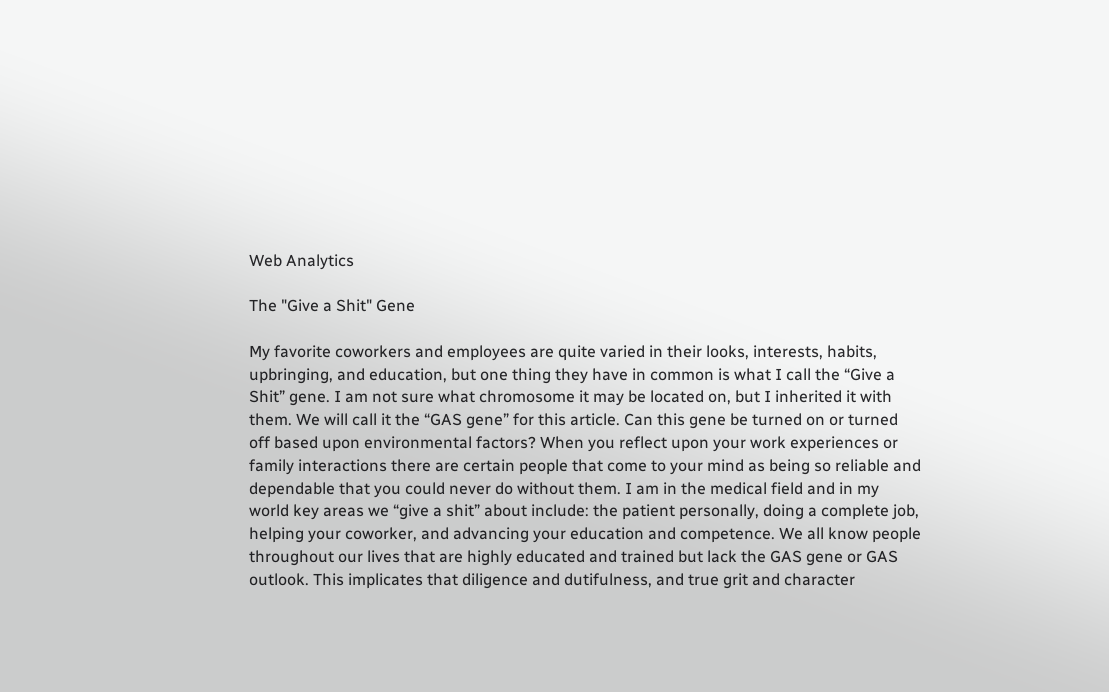Web Analytics

The "Give a Shit" Gene

My favorite coworkers and employees are quite varied in their looks, interests, habits, upbringing, and education, but one thing they have in common is what I call the “Give a Shit” gene. I am not sure what chromosome it may be located on, but I inherited it with them. We will call it the “GAS gene” for this article. Can this gene be turned on or turned off based upon environmental factors? When you reflect upon your work experiences or family interactions there are certain people that come to your mind as being so reliable and dependable that you could never do without them. I am in the medical field and in my world key areas we “give a shit” about include: the patient personally, doing a complete job, helping your coworker, and advancing your education and competence. We all know people throughout our lives that are highly educated and trained but lack the GAS gene or GAS outlook. This implicates that diligence and dutifulness, and true grit and character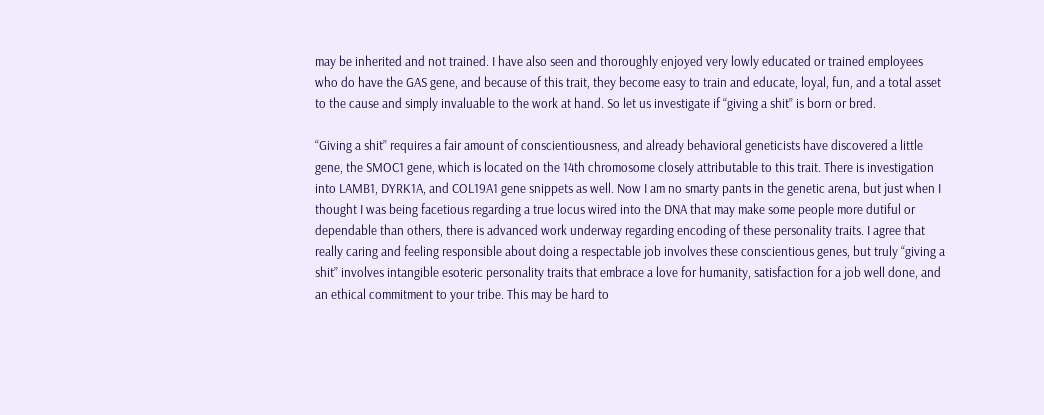may be inherited and not trained. I have also seen and thoroughly enjoyed very lowly educated or trained employees who do have the GAS gene, and because of this trait, they become easy to train and educate, loyal, fun, and a total asset to the cause and simply invaluable to the work at hand. So let us investigate if “giving a shit” is born or bred.

“Giving a shit” requires a fair amount of conscientiousness, and already behavioral geneticists have discovered a little gene, the SMOC1 gene, which is located on the 14th chromosome closely attributable to this trait. There is investigation into LAMB1, DYRK1A, and COL19A1 gene snippets as well. Now I am no smarty pants in the genetic arena, but just when I thought I was being facetious regarding a true locus wired into the DNA that may make some people more dutiful or dependable than others, there is advanced work underway regarding encoding of these personality traits. I agree that really caring and feeling responsible about doing a respectable job involves these conscientious genes, but truly “giving a shit” involves intangible esoteric personality traits that embrace a love for humanity, satisfaction for a job well done, and an ethical commitment to your tribe. This may be hard to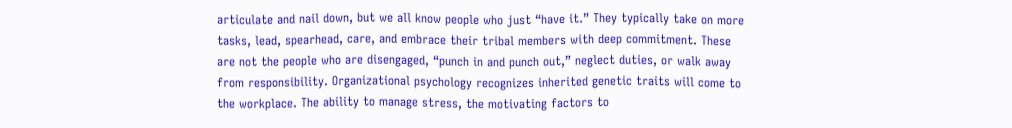articulate and nail down, but we all know people who just “have it.” They typically take on more tasks, lead, spearhead, care, and embrace their tribal members with deep commitment. These are not the people who are disengaged, “punch in and punch out,” neglect duties, or walk away from responsibility. Organizational psychology recognizes inherited genetic traits will come to the workplace. The ability to manage stress, the motivating factors to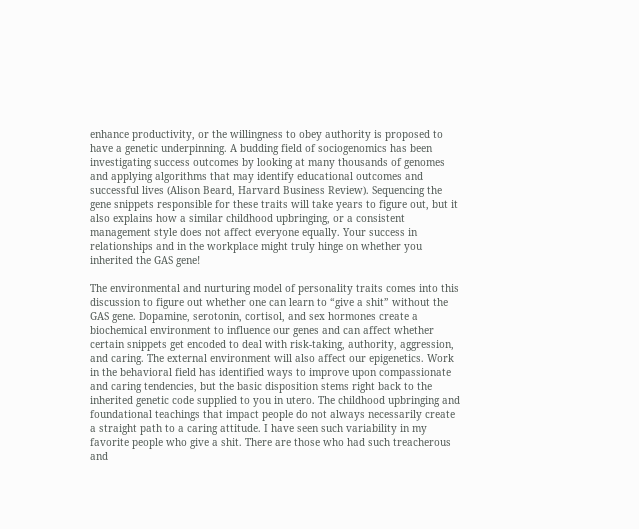enhance productivity, or the willingness to obey authority is proposed to have a genetic underpinning. A budding field of sociogenomics has been investigating success outcomes by looking at many thousands of genomes and applying algorithms that may identify educational outcomes and successful lives (Alison Beard, Harvard Business Review). Sequencing the gene snippets responsible for these traits will take years to figure out, but it also explains how a similar childhood upbringing, or a consistent management style does not affect everyone equally. Your success in relationships and in the workplace might truly hinge on whether you inherited the GAS gene!

The environmental and nurturing model of personality traits comes into this discussion to figure out whether one can learn to “give a shit” without the GAS gene. Dopamine, serotonin, cortisol, and sex hormones create a biochemical environment to influence our genes and can affect whether certain snippets get encoded to deal with risk-taking, authority, aggression, and caring. The external environment will also affect our epigenetics. Work in the behavioral field has identified ways to improve upon compassionate and caring tendencies, but the basic disposition stems right back to the inherited genetic code supplied to you in utero. The childhood upbringing and foundational teachings that impact people do not always necessarily create a straight path to a caring attitude. I have seen such variability in my favorite people who give a shit. There are those who had such treacherous and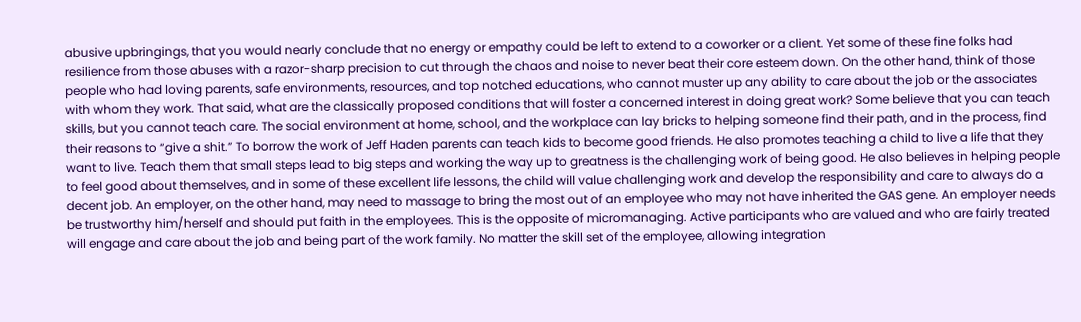abusive upbringings, that you would nearly conclude that no energy or empathy could be left to extend to a coworker or a client. Yet some of these fine folks had resilience from those abuses with a razor-sharp precision to cut through the chaos and noise to never beat their core esteem down. On the other hand, think of those people who had loving parents, safe environments, resources, and top notched educations, who cannot muster up any ability to care about the job or the associates with whom they work. That said, what are the classically proposed conditions that will foster a concerned interest in doing great work? Some believe that you can teach skills, but you cannot teach care. The social environment at home, school, and the workplace can lay bricks to helping someone find their path, and in the process, find their reasons to “give a shit.” To borrow the work of Jeff Haden parents can teach kids to become good friends. He also promotes teaching a child to live a life that they want to live. Teach them that small steps lead to big steps and working the way up to greatness is the challenging work of being good. He also believes in helping people to feel good about themselves, and in some of these excellent life lessons, the child will value challenging work and develop the responsibility and care to always do a decent job. An employer, on the other hand, may need to massage to bring the most out of an employee who may not have inherited the GAS gene. An employer needs be trustworthy him/herself and should put faith in the employees. This is the opposite of micromanaging. Active participants who are valued and who are fairly treated will engage and care about the job and being part of the work family. No matter the skill set of the employee, allowing integration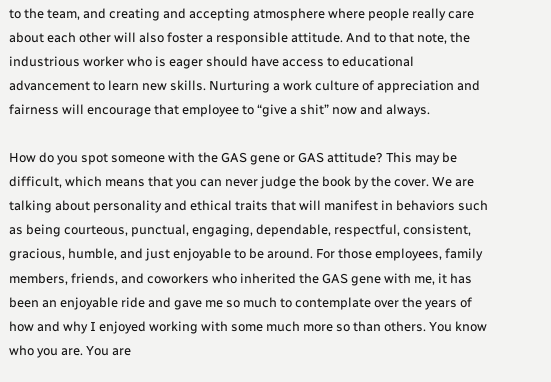to the team, and creating and accepting atmosphere where people really care about each other will also foster a responsible attitude. And to that note, the industrious worker who is eager should have access to educational advancement to learn new skills. Nurturing a work culture of appreciation and fairness will encourage that employee to “give a shit” now and always.

How do you spot someone with the GAS gene or GAS attitude? This may be difficult, which means that you can never judge the book by the cover. We are talking about personality and ethical traits that will manifest in behaviors such as being courteous, punctual, engaging, dependable, respectful, consistent, gracious, humble, and just enjoyable to be around. For those employees, family members, friends, and coworkers who inherited the GAS gene with me, it has been an enjoyable ride and gave me so much to contemplate over the years of how and why I enjoyed working with some much more so than others. You know who you are. You are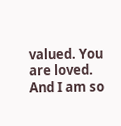valued. You are loved. And I am so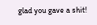glad you gave a shit!